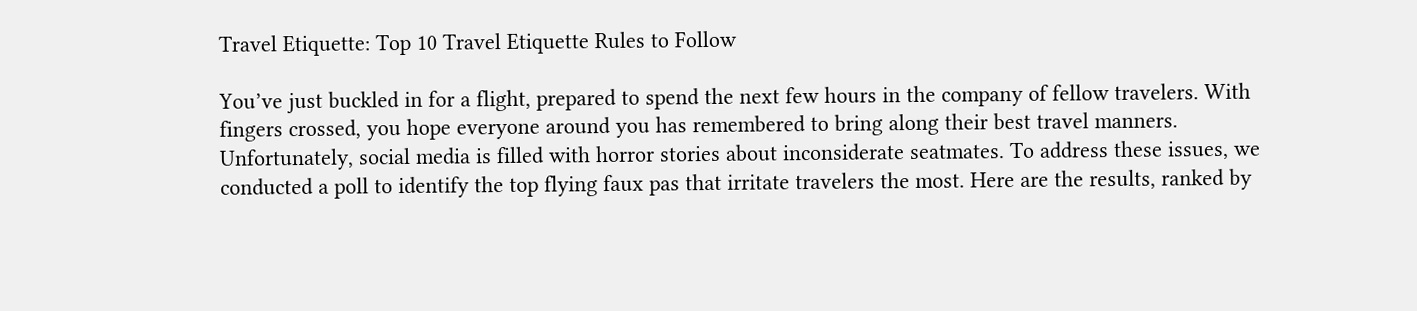Travel Etiquette: Top 10 Travel Etiquette Rules to Follow

You’ve just buckled in for a flight, prepared to spend the next few hours in the company of fellow travelers. With fingers crossed, you hope everyone around you has remembered to bring along their best travel manners. Unfortunately, social media is filled with horror stories about inconsiderate seatmates. To address these issues, we conducted a poll to identify the top flying faux pas that irritate travelers the most. Here are the results, ranked by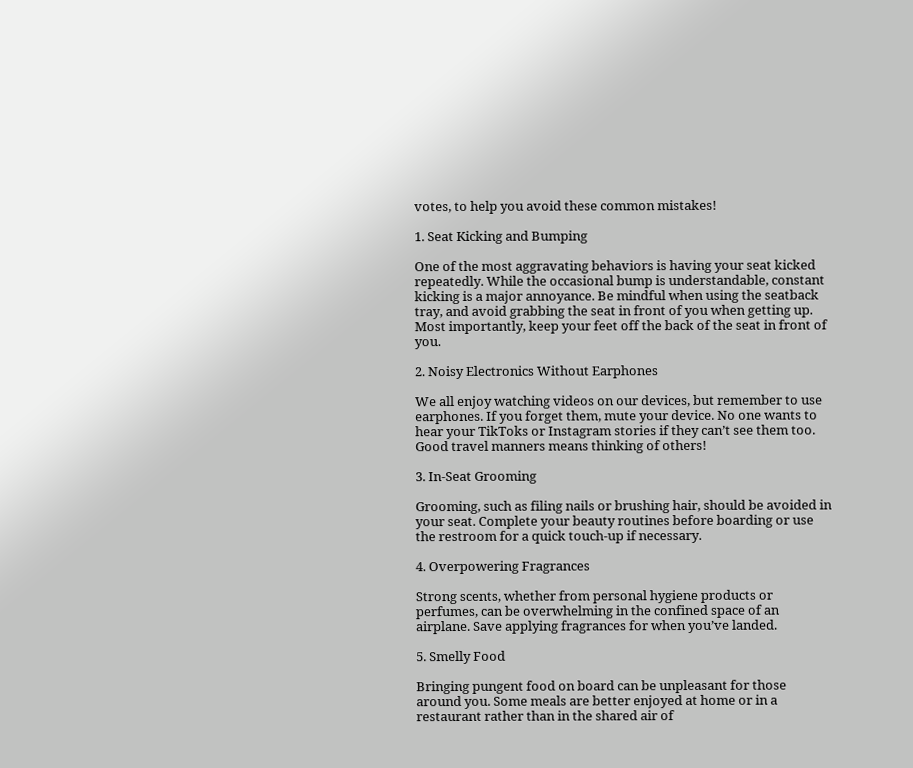votes, to help you avoid these common mistakes!

1. Seat Kicking and Bumping

One of the most aggravating behaviors is having your seat kicked repeatedly. While the occasional bump is understandable, constant kicking is a major annoyance. Be mindful when using the seatback tray, and avoid grabbing the seat in front of you when getting up. Most importantly, keep your feet off the back of the seat in front of you.

2. Noisy Electronics Without Earphones

We all enjoy watching videos on our devices, but remember to use earphones. If you forget them, mute your device. No one wants to hear your TikToks or Instagram stories if they can’t see them too. Good travel manners means thinking of others!

3. In-Seat Grooming

Grooming, such as filing nails or brushing hair, should be avoided in your seat. Complete your beauty routines before boarding or use the restroom for a quick touch-up if necessary.

4. Overpowering Fragrances

Strong scents, whether from personal hygiene products or perfumes, can be overwhelming in the confined space of an airplane. Save applying fragrances for when you’ve landed.

5. Smelly Food

Bringing pungent food on board can be unpleasant for those around you. Some meals are better enjoyed at home or in a restaurant rather than in the shared air of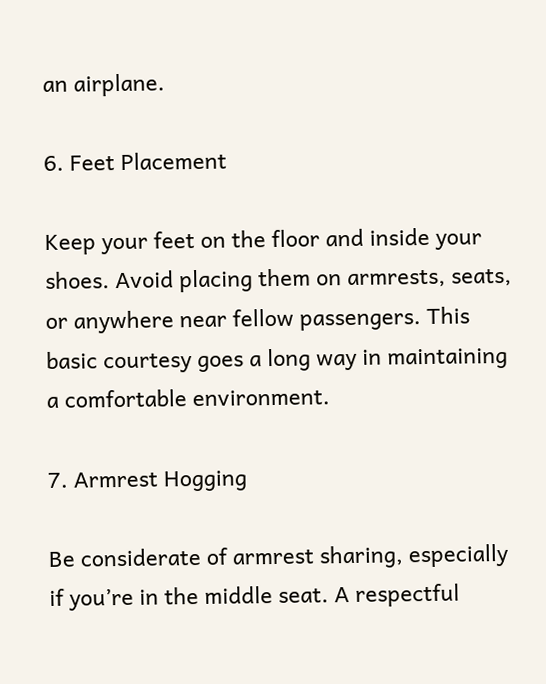an airplane.

6. Feet Placement

Keep your feet on the floor and inside your shoes. Avoid placing them on armrests, seats, or anywhere near fellow passengers. This basic courtesy goes a long way in maintaining a comfortable environment.

7. Armrest Hogging

Be considerate of armrest sharing, especially if you’re in the middle seat. A respectful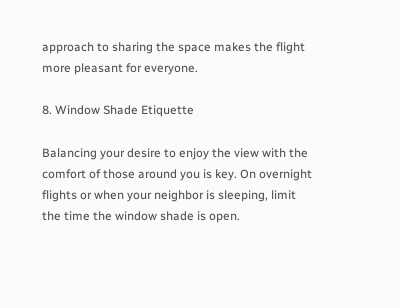approach to sharing the space makes the flight more pleasant for everyone.

8. Window Shade Etiquette

Balancing your desire to enjoy the view with the comfort of those around you is key. On overnight flights or when your neighbor is sleeping, limit the time the window shade is open.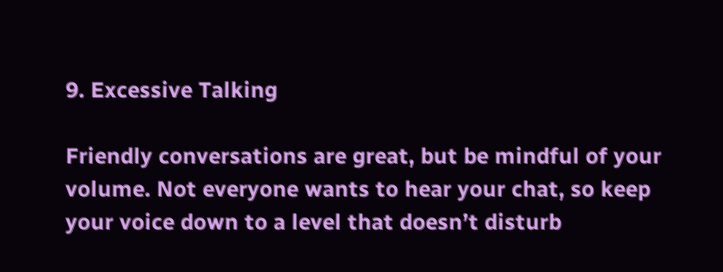9. Excessive Talking

Friendly conversations are great, but be mindful of your volume. Not everyone wants to hear your chat, so keep your voice down to a level that doesn’t disturb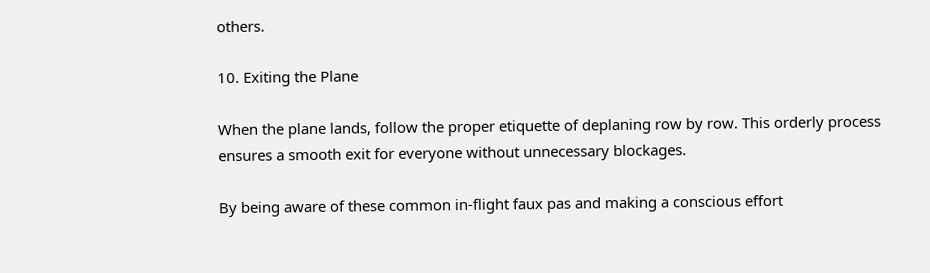others.

10. Exiting the Plane

When the plane lands, follow the proper etiquette of deplaning row by row. This orderly process ensures a smooth exit for everyone without unnecessary blockages.

By being aware of these common in-flight faux pas and making a conscious effort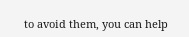to avoid them, you can help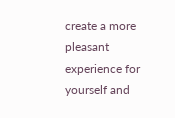create a more pleasant experience for yourself and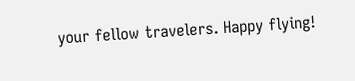your fellow travelers. Happy flying!